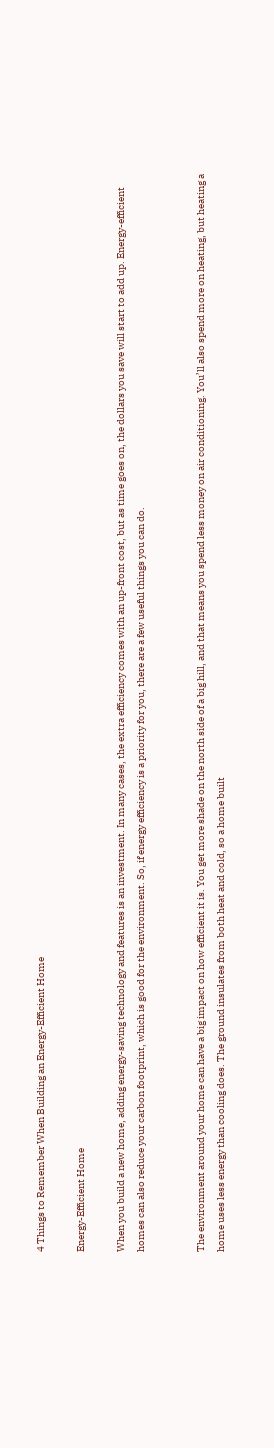4 Things to Remember When Building an Energy-Efficient Home

Energy-Efficient Home

When you build a new home, adding energy-saving technology and features is an investment. In many cases, the extra efficiency comes with an up-front cost, but as time goes on, the dollars you save will start to add up. Energy-efficient homes can also reduce your carbon footprint, which is good for the environment. So, if energy efficiency is a priority for you, there are a few useful things you can do.


The environment around your home can have a big impact on how efficient it is. You get more shade on the north side of a big hill, and that means you spend less money on air conditioning. You’ll also spend more on heating, but heating a home uses less energy than cooling does. The ground insulates from both heat and cold, so a home built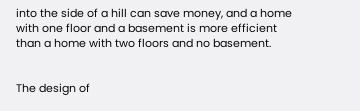into the side of a hill can save money, and a home with one floor and a basement is more efficient than a home with two floors and no basement.


The design of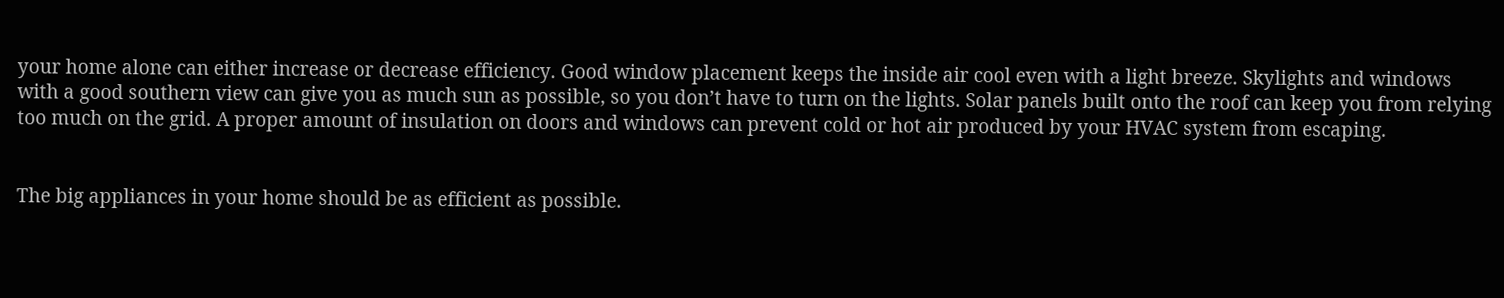your home alone can either increase or decrease efficiency. Good window placement keeps the inside air cool even with a light breeze. Skylights and windows with a good southern view can give you as much sun as possible, so you don’t have to turn on the lights. Solar panels built onto the roof can keep you from relying too much on the grid. A proper amount of insulation on doors and windows can prevent cold or hot air produced by your HVAC system from escaping.


The big appliances in your home should be as efficient as possible.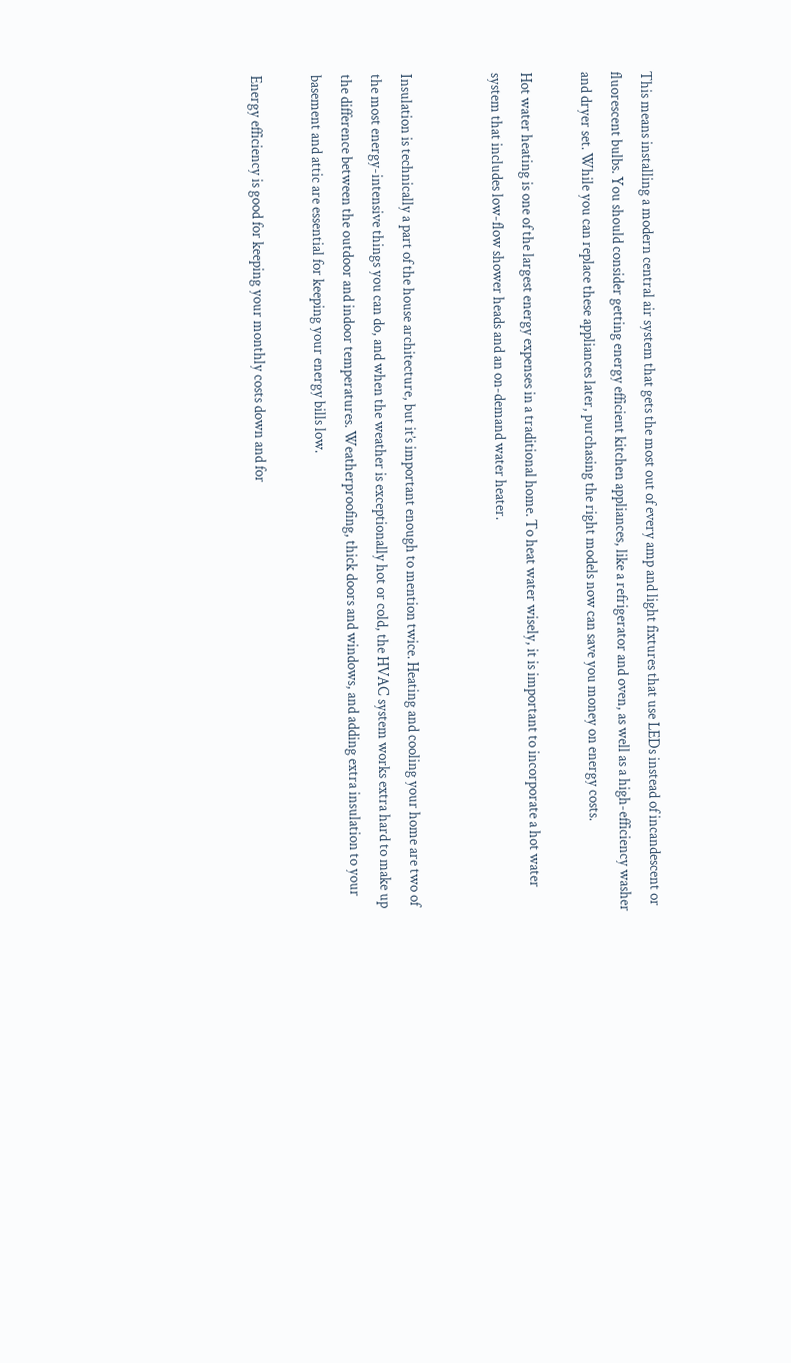This means installing a modern central air system that gets the most out of every amp and light fixtures that use LEDs instead of incandescent or fluorescent bulbs. You should consider getting energy efficient kitchen appliances, like a refrigerator and oven, as well as a high-efficiency washer and dryer set. While you can replace these appliances later, purchasing the right models now can save you money on energy costs.

Hot water heating is one of the largest energy expenses in a traditional home. To heat water wisely, it is important to incorporate a hot water system that includes low-flow shower heads and an on-demand water heater.


Insulation is technically a part of the house architecture, but it’s important enough to mention twice. Heating and cooling your home are two of the most energy-intensive things you can do, and when the weather is exceptionally hot or cold, the HVAC system works extra hard to make up the difference between the outdoor and indoor temperatures. Weatherproofing, thick doors and windows, and adding extra insulation to your basement and attic are essential for keeping your energy bills low.

Energy efficiency is good for keeping your monthly costs down and for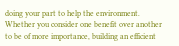doing your part to help the environment. Whether you consider one benefit over another to be of more importance, building an efficient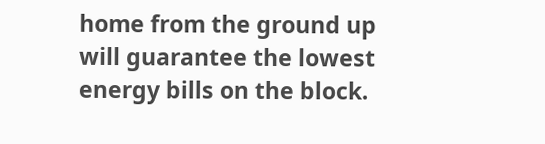home from the ground up will guarantee the lowest energy bills on the block.